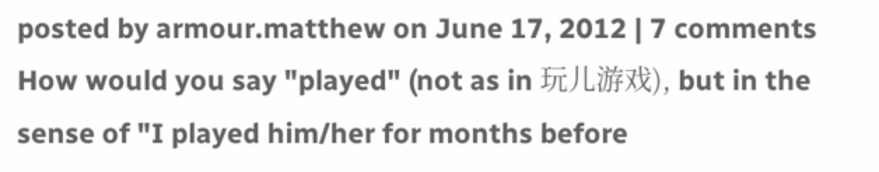posted by armour.matthew on June 17, 2012 | 7 comments
How would you say "played" (not as in 玩儿游戏), but in the sense of "I played him/her for months before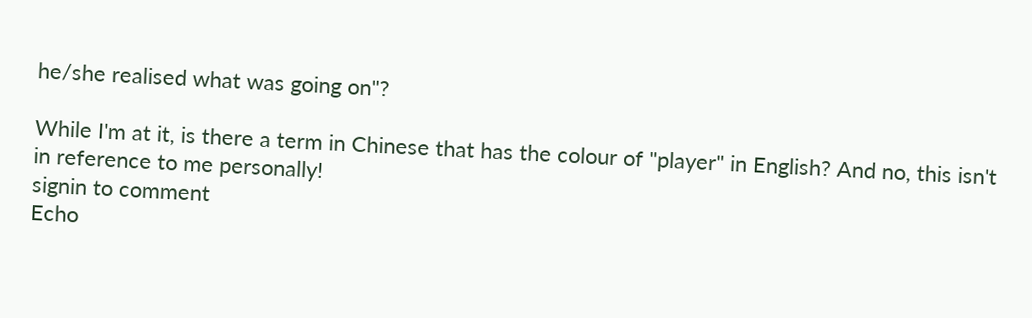he/she realised what was going on"?

While I'm at it, is there a term in Chinese that has the colour of "player" in English? And no, this isn't in reference to me personally!
signin to comment
Echo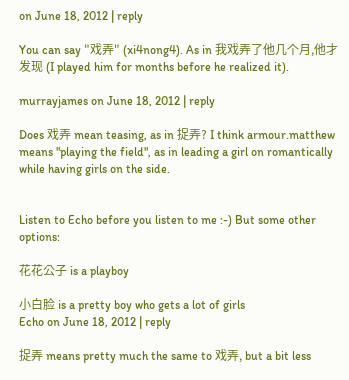on June 18, 2012 | reply

You can say "戏弄" (xi4nong4). As in 我戏弄了他几个月,他才发现 (I played him for months before he realized it).

murrayjames on June 18, 2012 | reply

Does 戏弄 mean teasing, as in 捉弄? I think armour.matthew means "playing the field", as in leading a girl on romantically while having girls on the side.


Listen to Echo before you listen to me :-) But some other options:

花花公子 is a playboy

小白脸 is a pretty boy who gets a lot of girls
Echo on June 18, 2012 | reply

捉弄 means pretty much the same to 戏弄, but a bit less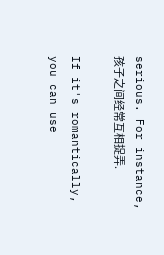serious. For instance, 孩子之间经常互相捉弄.

If it's romantically, you can use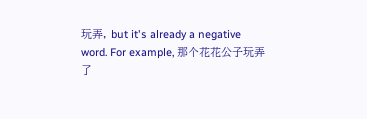玩弄, but it's already a negative word. For example, 那个花花公子玩弄了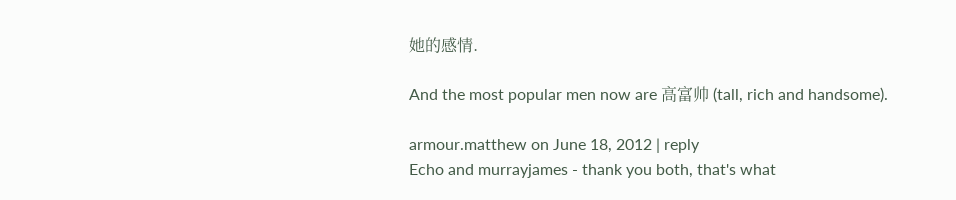她的感情.

And the most popular men now are 高富帅 (tall, rich and handsome).

armour.matthew on June 18, 2012 | reply
Echo and murrayjames - thank you both, that's what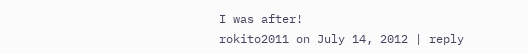I was after!
rokito2011 on July 14, 2012 | reply